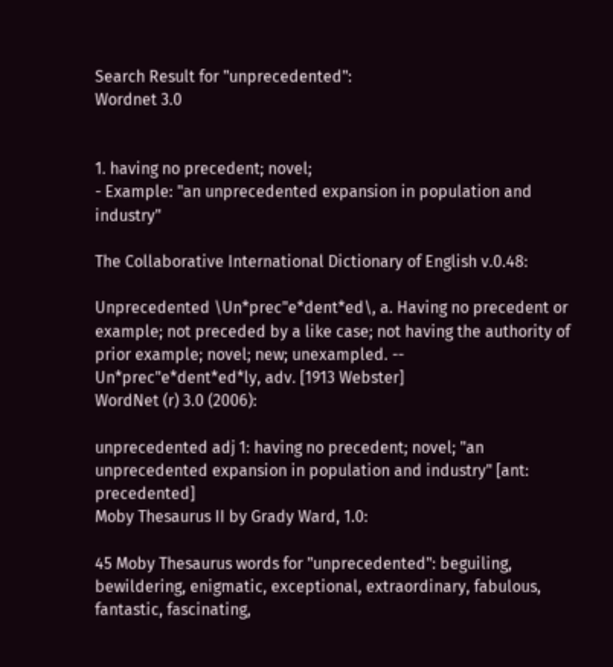Search Result for "unprecedented":
Wordnet 3.0


1. having no precedent; novel;
- Example: "an unprecedented expansion in population and industry"

The Collaborative International Dictionary of English v.0.48:

Unprecedented \Un*prec"e*dent*ed\, a. Having no precedent or example; not preceded by a like case; not having the authority of prior example; novel; new; unexampled. -- Un*prec"e*dent*ed*ly, adv. [1913 Webster]
WordNet (r) 3.0 (2006):

unprecedented adj 1: having no precedent; novel; "an unprecedented expansion in population and industry" [ant: precedented]
Moby Thesaurus II by Grady Ward, 1.0:

45 Moby Thesaurus words for "unprecedented": beguiling, bewildering, enigmatic, exceptional, extraordinary, fabulous, fantastic, fascinating,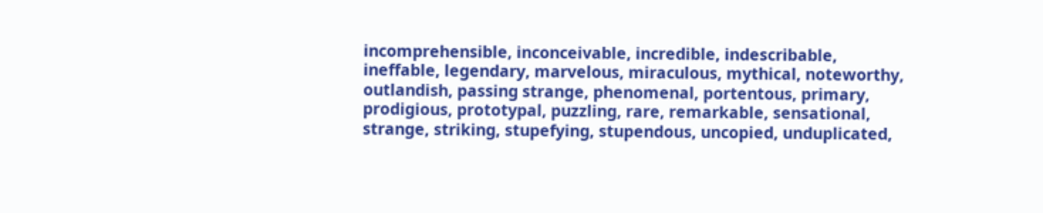incomprehensible, inconceivable, incredible, indescribable, ineffable, legendary, marvelous, miraculous, mythical, noteworthy, outlandish, passing strange, phenomenal, portentous, primary, prodigious, prototypal, puzzling, rare, remarkable, sensational, strange, striking, stupefying, stupendous, uncopied, unduplicated,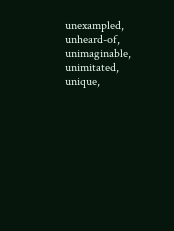unexampled, unheard-of, unimaginable, unimitated, unique,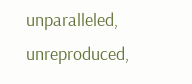unparalleled, unreproduced,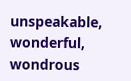unspeakable, wonderful, wondrous